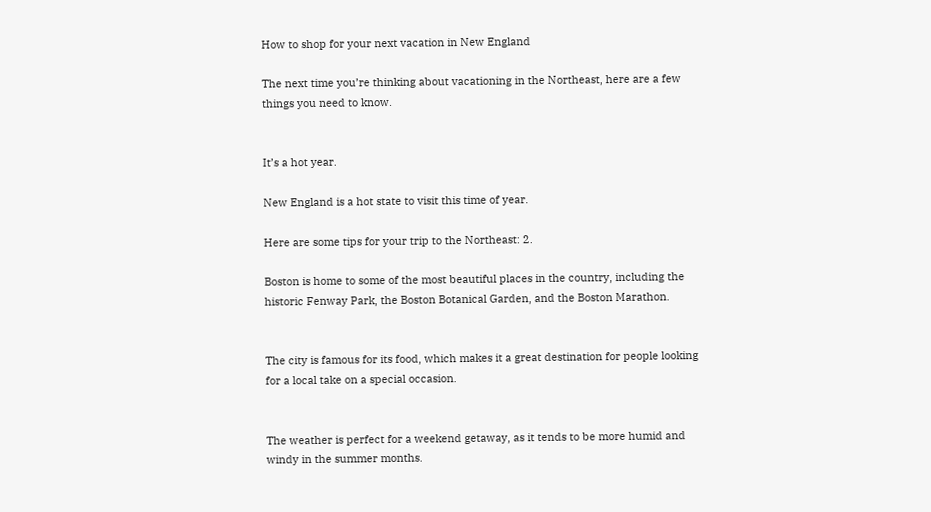How to shop for your next vacation in New England

The next time you’re thinking about vacationing in the Northeast, here are a few things you need to know.


It’s a hot year.

New England is a hot state to visit this time of year.

Here are some tips for your trip to the Northeast: 2.

Boston is home to some of the most beautiful places in the country, including the historic Fenway Park, the Boston Botanical Garden, and the Boston Marathon.


The city is famous for its food, which makes it a great destination for people looking for a local take on a special occasion.


The weather is perfect for a weekend getaway, as it tends to be more humid and windy in the summer months.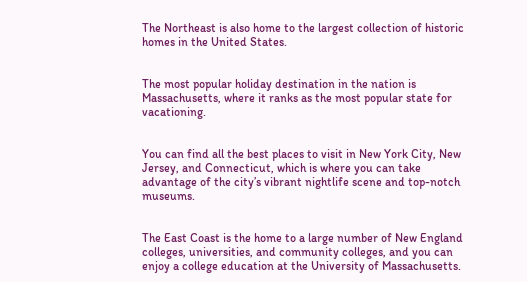The Northeast is also home to the largest collection of historic homes in the United States.


The most popular holiday destination in the nation is Massachusetts, where it ranks as the most popular state for vacationing.


You can find all the best places to visit in New York City, New Jersey, and Connecticut, which is where you can take advantage of the city’s vibrant nightlife scene and top-notch museums.


The East Coast is the home to a large number of New England colleges, universities, and community colleges, and you can enjoy a college education at the University of Massachusetts.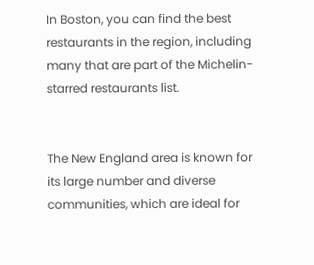In Boston, you can find the best restaurants in the region, including many that are part of the Michelin-starred restaurants list.


The New England area is known for its large number and diverse communities, which are ideal for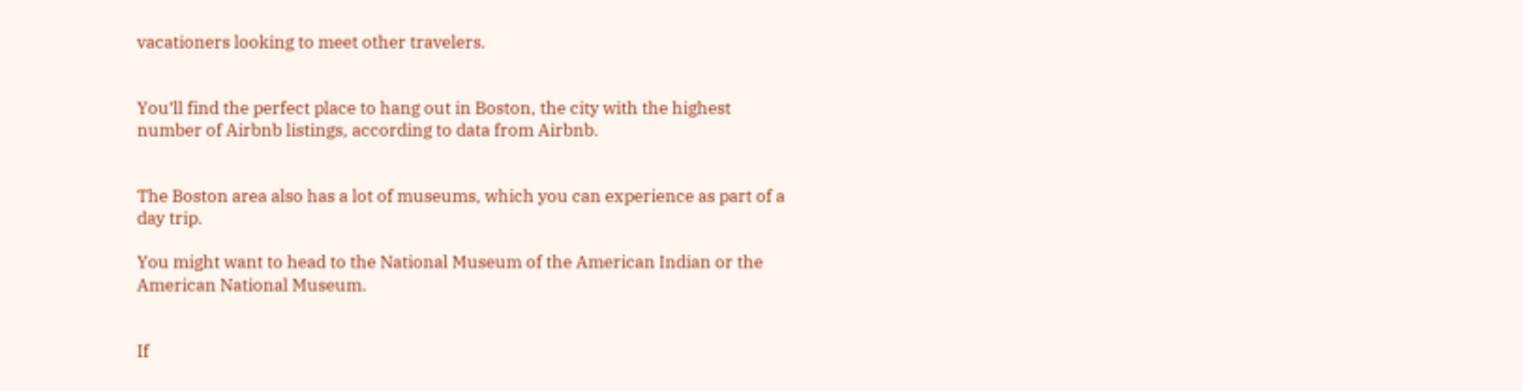vacationers looking to meet other travelers.


You’ll find the perfect place to hang out in Boston, the city with the highest number of Airbnb listings, according to data from Airbnb.


The Boston area also has a lot of museums, which you can experience as part of a day trip.

You might want to head to the National Museum of the American Indian or the American National Museum.


If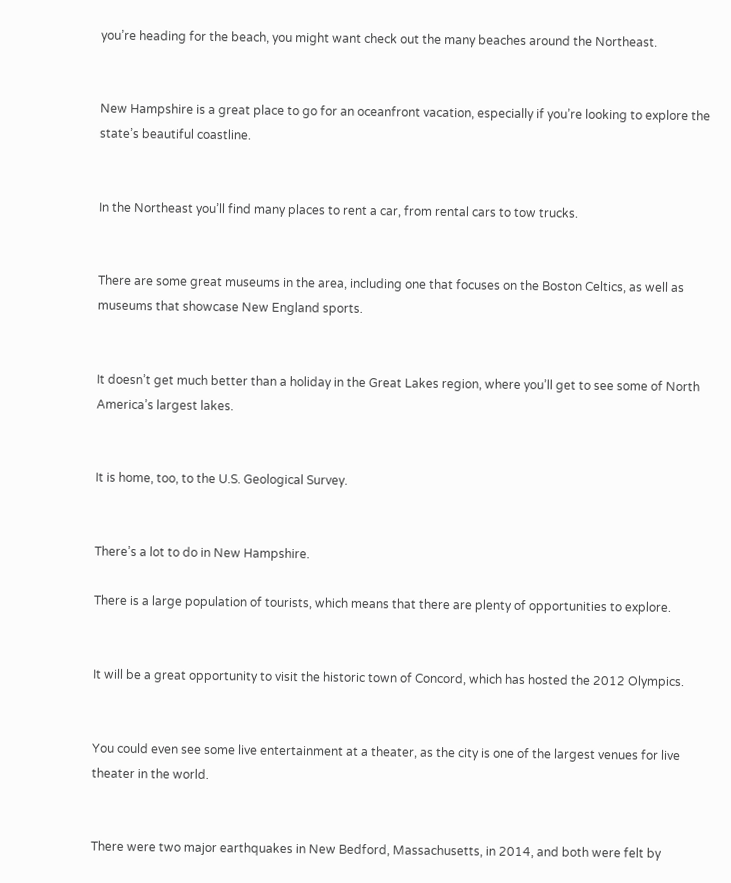you’re heading for the beach, you might want check out the many beaches around the Northeast.


New Hampshire is a great place to go for an oceanfront vacation, especially if you’re looking to explore the state’s beautiful coastline.


In the Northeast you’ll find many places to rent a car, from rental cars to tow trucks.


There are some great museums in the area, including one that focuses on the Boston Celtics, as well as museums that showcase New England sports.


It doesn’t get much better than a holiday in the Great Lakes region, where you’ll get to see some of North America’s largest lakes.


It is home, too, to the U.S. Geological Survey.


There’s a lot to do in New Hampshire.

There is a large population of tourists, which means that there are plenty of opportunities to explore.


It will be a great opportunity to visit the historic town of Concord, which has hosted the 2012 Olympics.


You could even see some live entertainment at a theater, as the city is one of the largest venues for live theater in the world.


There were two major earthquakes in New Bedford, Massachusetts, in 2014, and both were felt by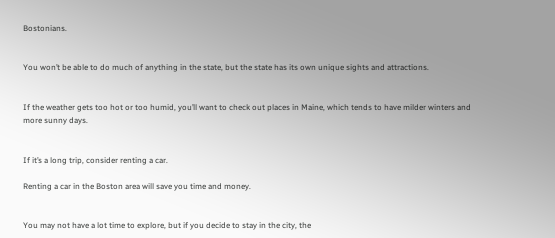Bostonians.


You won’t be able to do much of anything in the state, but the state has its own unique sights and attractions.


If the weather gets too hot or too humid, you’ll want to check out places in Maine, which tends to have milder winters and more sunny days.


If it’s a long trip, consider renting a car.

Renting a car in the Boston area will save you time and money.


You may not have a lot time to explore, but if you decide to stay in the city, the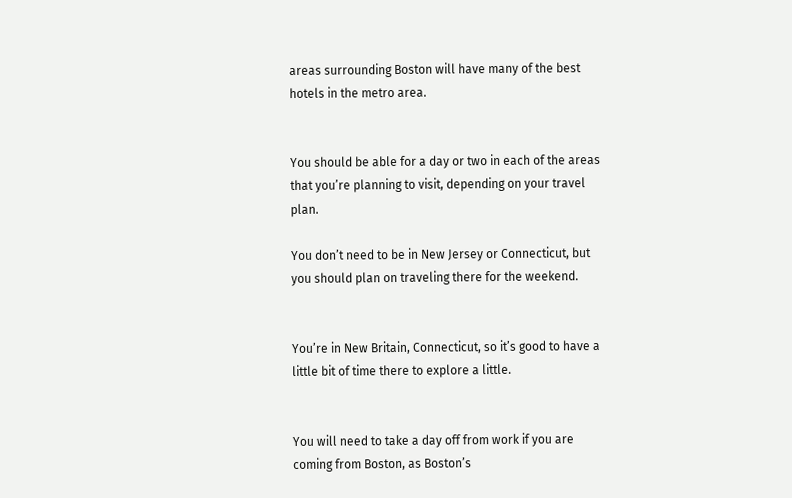areas surrounding Boston will have many of the best hotels in the metro area.


You should be able for a day or two in each of the areas that you’re planning to visit, depending on your travel plan.

You don’t need to be in New Jersey or Connecticut, but you should plan on traveling there for the weekend.


You’re in New Britain, Connecticut, so it’s good to have a little bit of time there to explore a little.


You will need to take a day off from work if you are coming from Boston, as Boston’s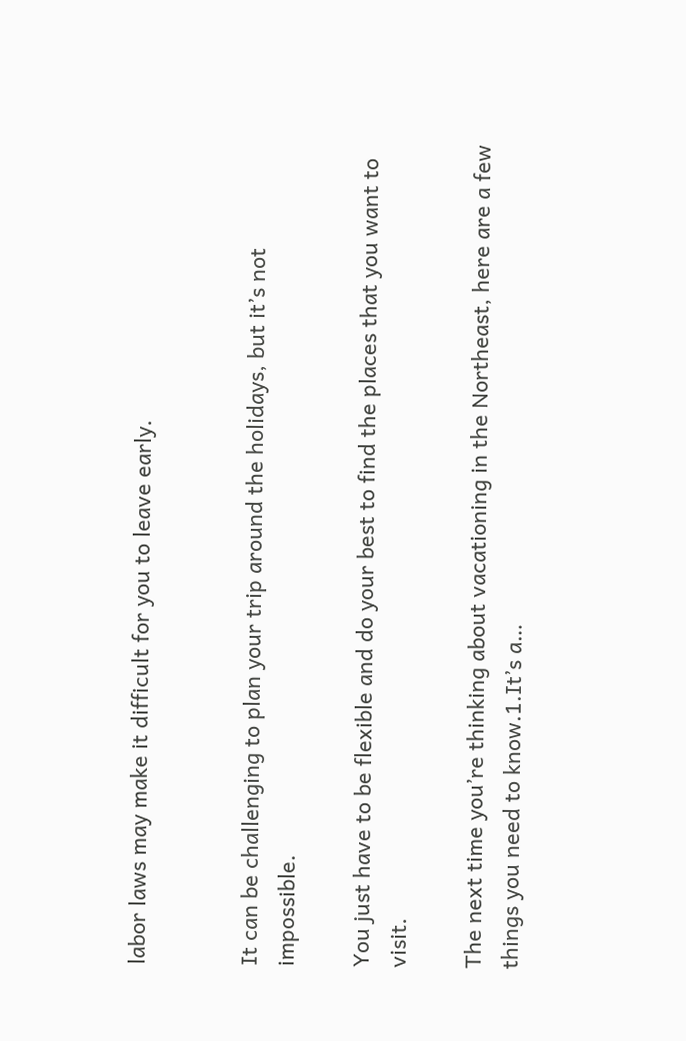labor laws may make it difficult for you to leave early.


It can be challenging to plan your trip around the holidays, but it’s not impossible.

You just have to be flexible and do your best to find the places that you want to visit.

The next time you’re thinking about vacationing in the Northeast, here are a few things you need to know.1.It’s a…